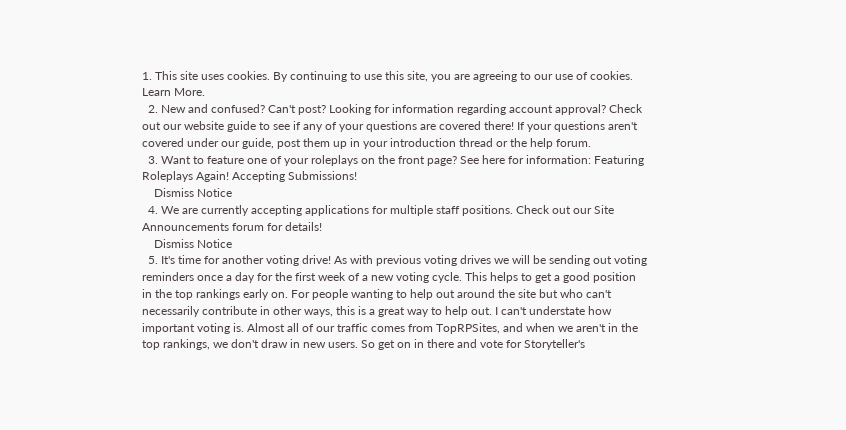1. This site uses cookies. By continuing to use this site, you are agreeing to our use of cookies. Learn More.
  2. New and confused? Can't post? Looking for information regarding account approval? Check out our website guide to see if any of your questions are covered there! If your questions aren't covered under our guide, post them up in your introduction thread or the help forum.
  3. Want to feature one of your roleplays on the front page? See here for information: Featuring Roleplays Again! Accepting Submissions!
    Dismiss Notice
  4. We are currently accepting applications for multiple staff positions. Check out our Site Announcements forum for details!
    Dismiss Notice
  5. It's time for another voting drive! As with previous voting drives we will be sending out voting reminders once a day for the first week of a new voting cycle. This helps to get a good position in the top rankings early on. For people wanting to help out around the site but who can't necessarily contribute in other ways, this is a great way to help out. I can't understate how important voting is. Almost all of our traffic comes from TopRPSites, and when we aren't in the top rankings, we don't draw in new users. So get on in there and vote for Storyteller's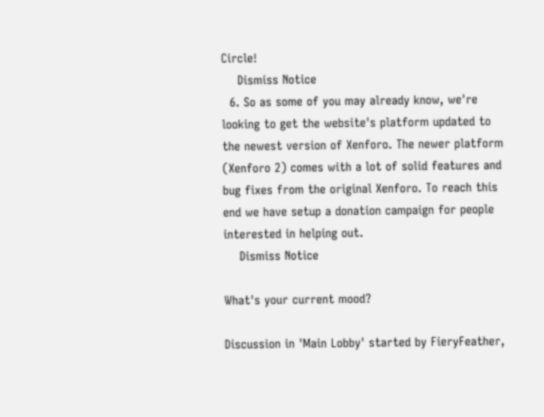Circle!
    Dismiss Notice
  6. So as some of you may already know, we're looking to get the website's platform updated to the newest version of Xenforo. The newer platform (Xenforo 2) comes with a lot of solid features and bug fixes from the original Xenforo. To reach this end we have setup a donation campaign for people interested in helping out.
    Dismiss Notice

What's your current mood?

Discussion in 'Main Lobby' started by FieryFeather,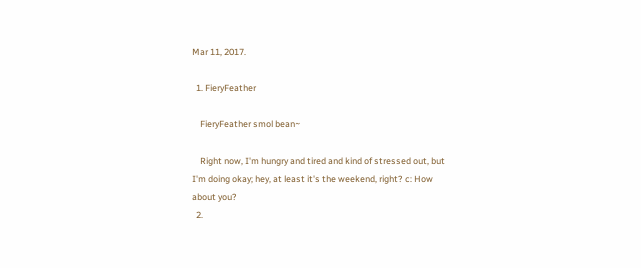Mar 11, 2017.

  1. FieryFeather

    FieryFeather smol bean~

    Right now, I'm hungry and tired and kind of stressed out, but I'm doing okay; hey, at least it's the weekend, right? c: How about you?
  2.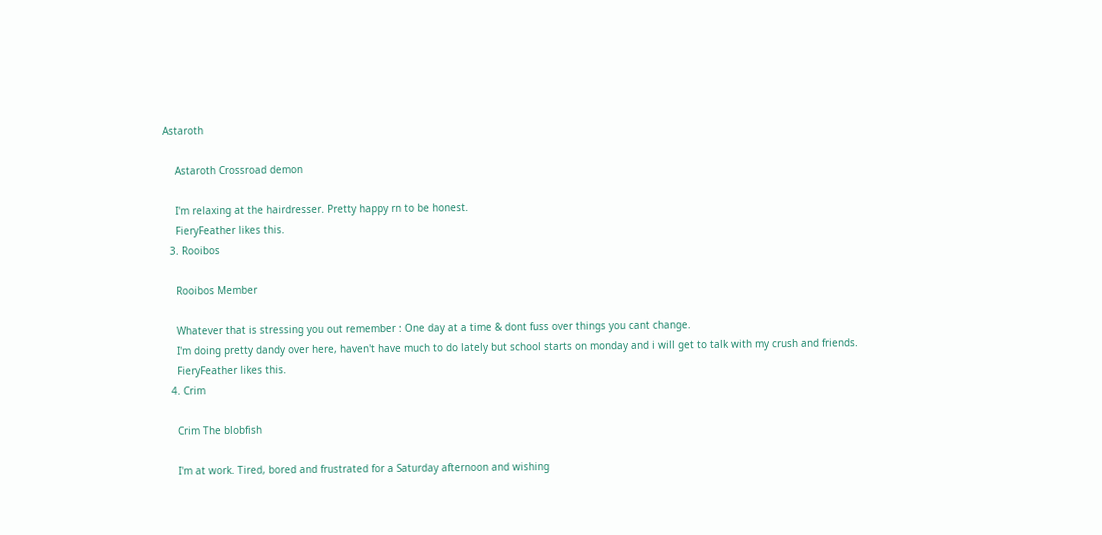Astaroth

    Astaroth Crossroad demon

    I'm relaxing at the hairdresser. Pretty happy rn to be honest.
    FieryFeather likes this.
  3. Rooibos

    Rooibos Member

    Whatever that is stressing you out remember : One day at a time & dont fuss over things you cant change.
    I'm doing pretty dandy over here, haven't have much to do lately but school starts on monday and i will get to talk with my crush and friends.
    FieryFeather likes this.
  4. Crim

    Crim The blobfish

    I'm at work. Tired, bored and frustrated for a Saturday afternoon and wishing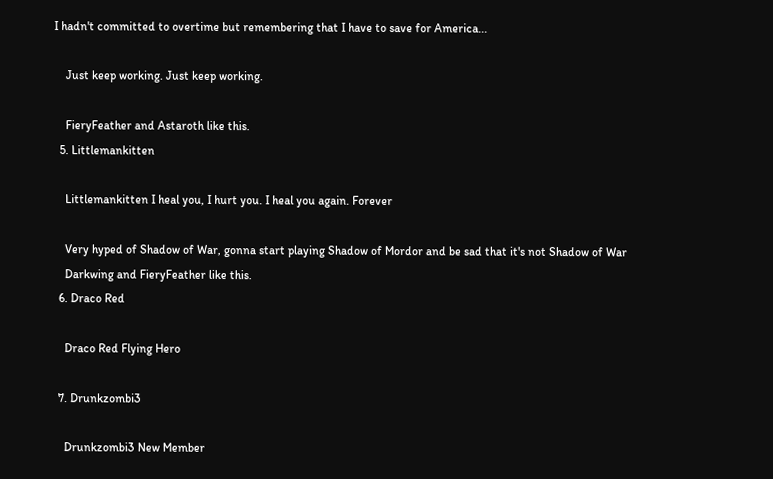I hadn't committed to overtime but remembering that I have to save for America...

    Just keep working. Just keep working.

    FieryFeather and Astaroth like this.
  5. Littlemankitten

    Littlemankitten I heal you, I hurt you. I heal you again. Forever

    Very hyped of Shadow of War, gonna start playing Shadow of Mordor and be sad that it's not Shadow of War
    Darkwing and FieryFeather like this.
  6. Draco Red

    Draco Red Flying Hero

  7. Drunkzombi3

    Drunkzombi3 New Member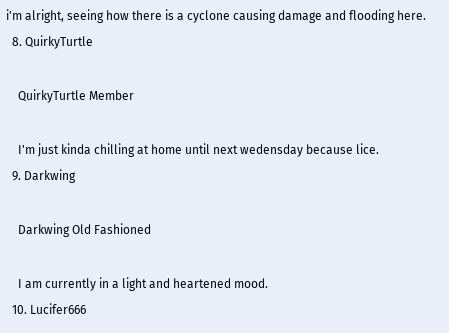i'm alright, seeing how there is a cyclone causing damage and flooding here.
  8. QuirkyTurtle

    QuirkyTurtle Member

    I'm just kinda chilling at home until next wedensday because lice.
  9. Darkwing

    Darkwing Old Fashioned

    I am currently in a light and heartened mood.
  10. Lucifer666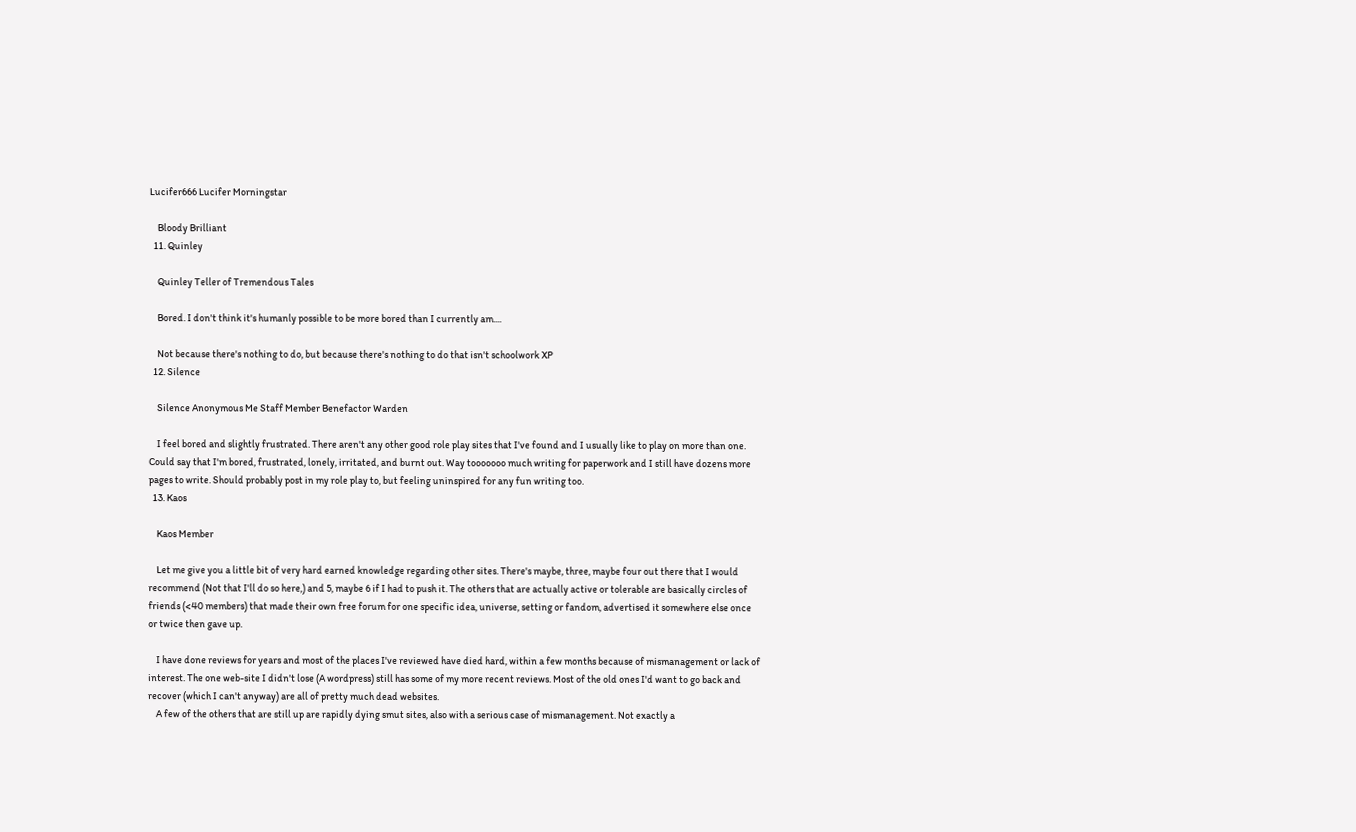Lucifer666 Lucifer Morningstar

    Bloody Brilliant
  11. Quinley

    Quinley Teller of Tremendous Tales

    Bored. I don't think it's humanly possible to be more bored than I currently am....

    Not because there's nothing to do, but because there's nothing to do that isn't schoolwork XP
  12. Silence

    Silence Anonymous Me Staff Member Benefactor Warden

    I feel bored and slightly frustrated. There aren't any other good role play sites that I've found and I usually like to play on more than one. Could say that I'm bored, frustrated, lonely, irritated, and burnt out. Way tooooooo much writing for paperwork and I still have dozens more pages to write. Should probably post in my role play to, but feeling uninspired for any fun writing too.
  13. Kaos

    Kaos Member

    Let me give you a little bit of very hard earned knowledge regarding other sites. There's maybe, three, maybe four out there that I would recommend (Not that I'll do so here,) and 5, maybe 6 if I had to push it. The others that are actually active or tolerable are basically circles of friends (<40 members) that made their own free forum for one specific idea, universe, setting or fandom, advertised it somewhere else once or twice then gave up.

    I have done reviews for years and most of the places I've reviewed have died hard, within a few months because of mismanagement or lack of interest. The one web-site I didn't lose (A wordpress) still has some of my more recent reviews. Most of the old ones I'd want to go back and recover (which I can't anyway) are all of pretty much dead websites.
    A few of the others that are still up are rapidly dying smut sites, also with a serious case of mismanagement. Not exactly a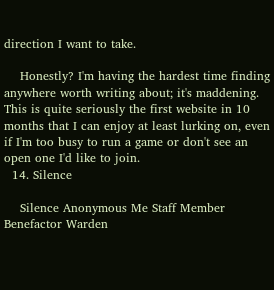direction I want to take.

    Honestly? I'm having the hardest time finding anywhere worth writing about; it's maddening. This is quite seriously the first website in 10 months that I can enjoy at least lurking on, even if I'm too busy to run a game or don't see an open one I'd like to join.
  14. Silence

    Silence Anonymous Me Staff Member Benefactor Warden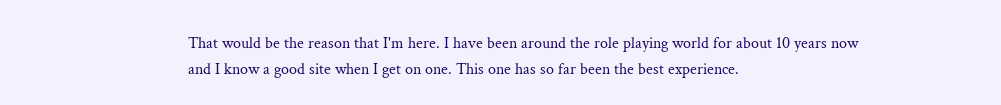That would be the reason that I'm here. I have been around the role playing world for about 10 years now and I know a good site when I get on one. This one has so far been the best experience.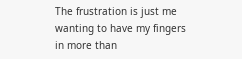The frustration is just me wanting to have my fingers in more than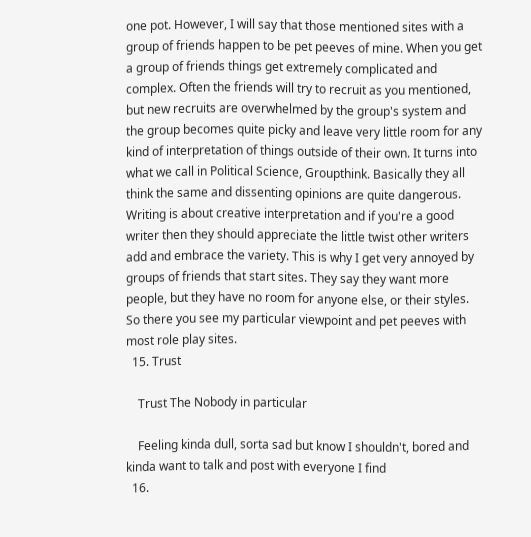one pot. However, I will say that those mentioned sites with a group of friends happen to be pet peeves of mine. When you get a group of friends things get extremely complicated and complex. Often the friends will try to recruit as you mentioned, but new recruits are overwhelmed by the group's system and the group becomes quite picky and leave very little room for any kind of interpretation of things outside of their own. It turns into what we call in Political Science, Groupthink. Basically they all think the same and dissenting opinions are quite dangerous. Writing is about creative interpretation and if you're a good writer then they should appreciate the little twist other writers add and embrace the variety. This is why I get very annoyed by groups of friends that start sites. They say they want more people, but they have no room for anyone else, or their styles. So there you see my particular viewpoint and pet peeves with most role play sites.
  15. Trust

    Trust The Nobody in particular

    Feeling kinda dull, sorta sad but know I shouldn't, bored and kinda want to talk and post with everyone I find
  16.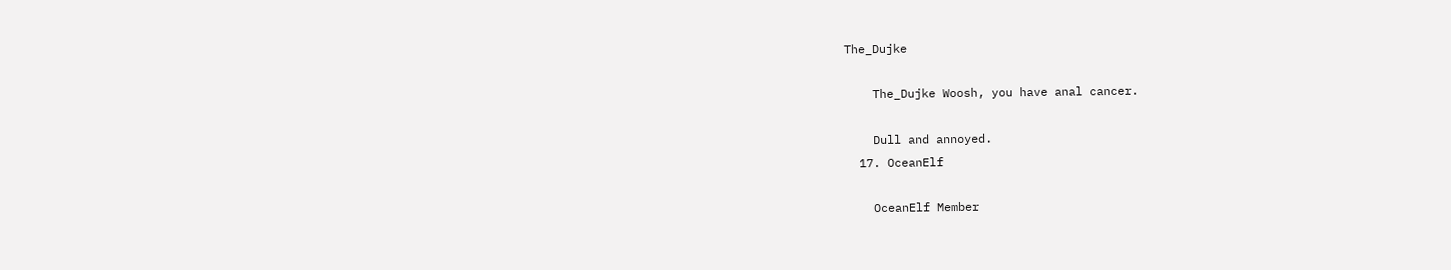The_Dujke

    The_Dujke Woosh, you have anal cancer.

    Dull and annoyed.
  17. OceanElf

    OceanElf Member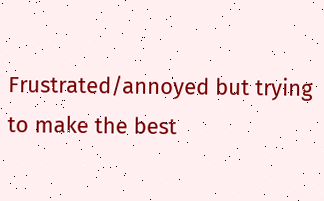Frustrated/annoyed but trying to make the best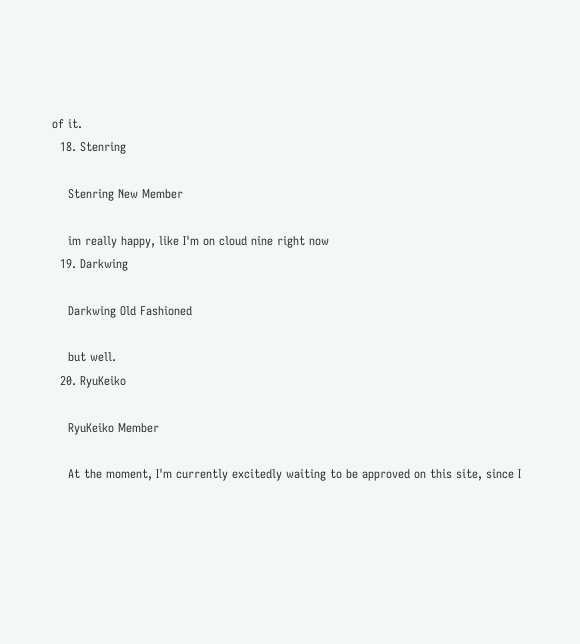of it.
  18. Stenring

    Stenring New Member

    im really happy, like I'm on cloud nine right now
  19. Darkwing

    Darkwing Old Fashioned

    but well.
  20. RyuKeiko

    RyuKeiko Member

    At the moment, I'm currently excitedly waiting to be approved on this site, since I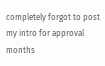completely forgot to post my intro for approval months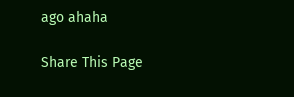ago ahaha

Share This Page